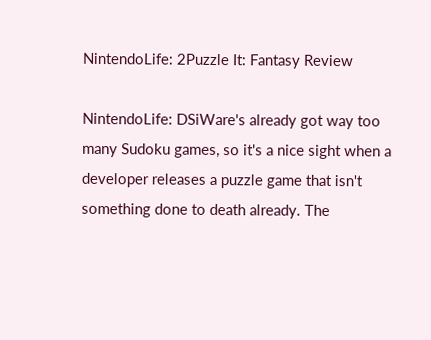NintendoLife: 2Puzzle It: Fantasy Review

NintendoLife: DSiWare's already got way too many Sudoku games, so it's a nice sight when a developer releases a puzzle game that isn't something done to death already. The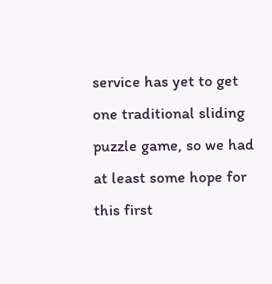service has yet to get one traditional sliding puzzle game, so we had at least some hope for this first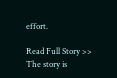effort.

Read Full Story >>
The story is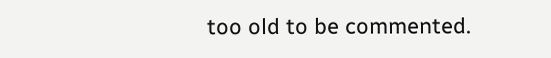too old to be commented.